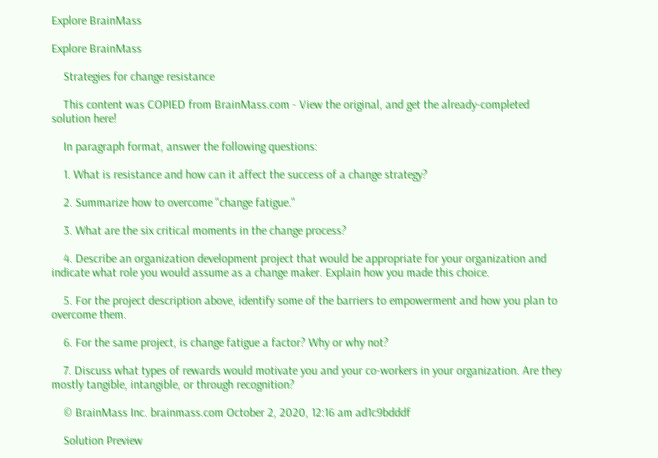Explore BrainMass

Explore BrainMass

    Strategies for change resistance

    This content was COPIED from BrainMass.com - View the original, and get the already-completed solution here!

    In paragraph format, answer the following questions:

    1. What is resistance and how can it affect the success of a change strategy?

    2. Summarize how to overcome "change fatigue."

    3. What are the six critical moments in the change process?

    4. Describe an organization development project that would be appropriate for your organization and indicate what role you would assume as a change maker. Explain how you made this choice.

    5. For the project description above, identify some of the barriers to empowerment and how you plan to overcome them.

    6. For the same project, is change fatigue a factor? Why or why not?

    7. Discuss what types of rewards would motivate you and your co-workers in your organization. Are they mostly tangible, intangible, or through recognition?

    © BrainMass Inc. brainmass.com October 2, 2020, 12:16 am ad1c9bdddf

    Solution Preview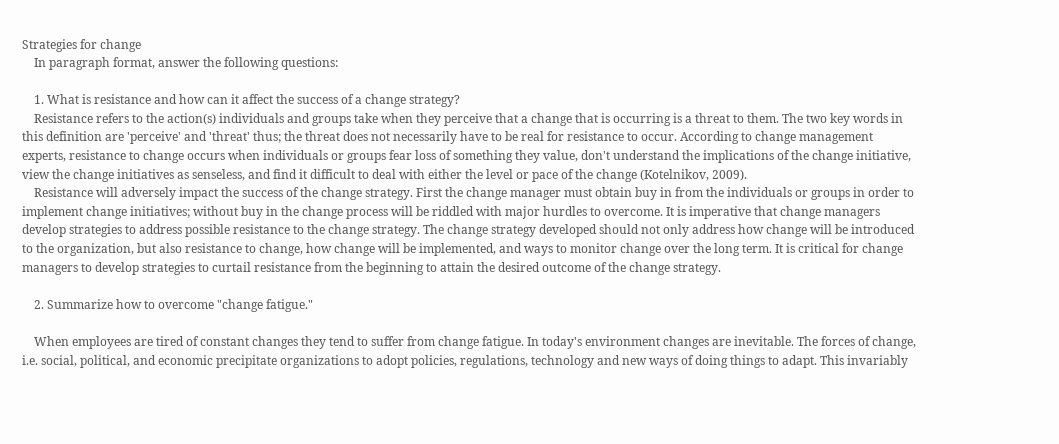Strategies for change
    In paragraph format, answer the following questions:

    1. What is resistance and how can it affect the success of a change strategy?
    Resistance refers to the action(s) individuals and groups take when they perceive that a change that is occurring is a threat to them. The two key words in this definition are 'perceive' and 'threat' thus; the threat does not necessarily have to be real for resistance to occur. According to change management experts, resistance to change occurs when individuals or groups fear loss of something they value, don't understand the implications of the change initiative, view the change initiatives as senseless, and find it difficult to deal with either the level or pace of the change (Kotelnikov, 2009).
    Resistance will adversely impact the success of the change strategy. First the change manager must obtain buy in from the individuals or groups in order to implement change initiatives; without buy in the change process will be riddled with major hurdles to overcome. It is imperative that change managers develop strategies to address possible resistance to the change strategy. The change strategy developed should not only address how change will be introduced to the organization, but also resistance to change, how change will be implemented, and ways to monitor change over the long term. It is critical for change managers to develop strategies to curtail resistance from the beginning to attain the desired outcome of the change strategy.

    2. Summarize how to overcome "change fatigue."

    When employees are tired of constant changes they tend to suffer from change fatigue. In today's environment changes are inevitable. The forces of change, i.e. social, political, and economic precipitate organizations to adopt policies, regulations, technology and new ways of doing things to adapt. This invariably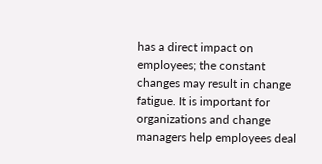has a direct impact on employees; the constant changes may result in change fatigue. It is important for organizations and change managers help employees deal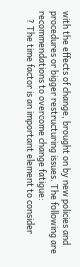with the effects of change, brought on by new policies and procedures or bigger restructuring issues. The following are recommendations to overcome change fatigue:
    ? The time factor is an important element to consider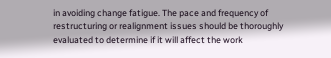in avoiding change fatigue. The pace and frequency of restructuring or realignment issues should be thoroughly evaluated to determine if it will affect the work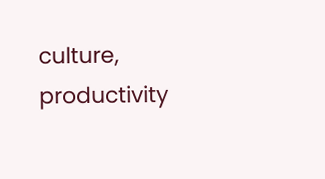culture, productivity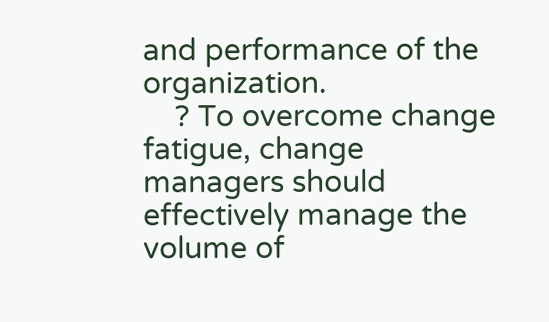and performance of the organization.
    ? To overcome change fatigue, change managers should effectively manage the volume of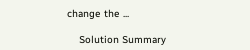change the ...

    Solution Summary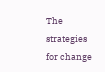The strategies for change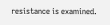resistance is examined.